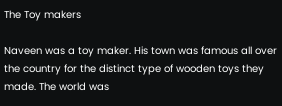The Toy makers

Naveen was a toy maker. His town was famous all over the country for the distinct type of wooden toys they made. The world was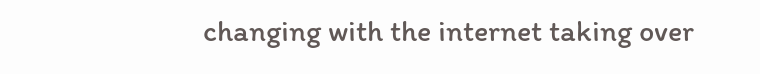changing with the internet taking over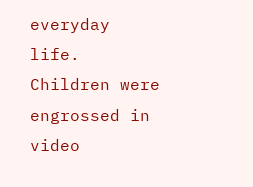everyday life. Children were engrossed in video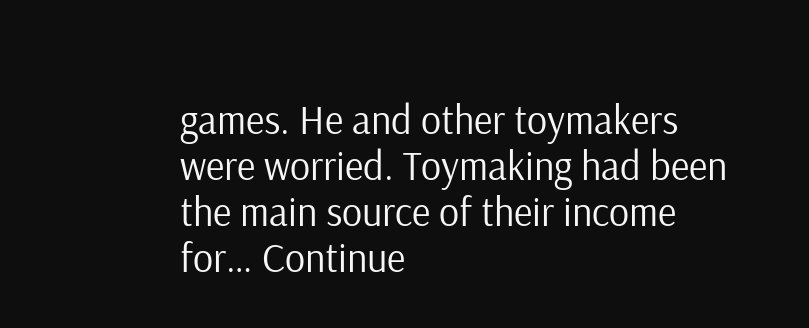games. He and other toymakers were worried. Toymaking had been the main source of their income for… Continue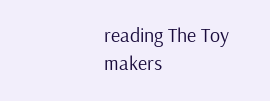reading The Toy makers